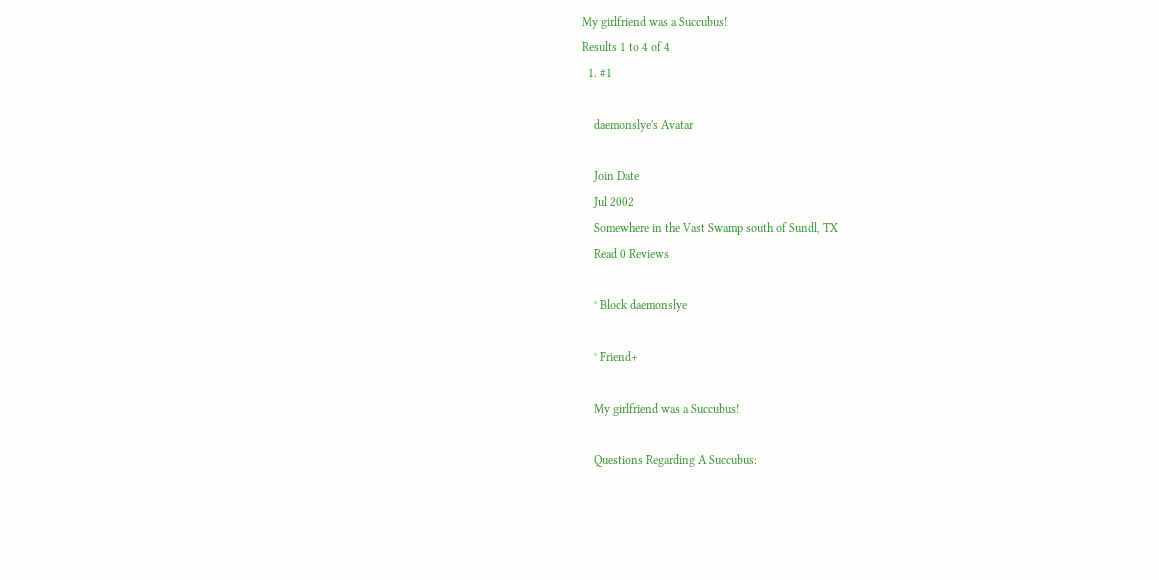My girlfriend was a Succubus!
Results 1 to 4 of 4
  1. #1

    daemonslye's Avatar

    Join Date
    Jul 2002
    Somewhere in the Vast Swamp south of Sundl, TX
    Read 0 Reviews

    ° Block daemonslye

    ° Friend+

    My girlfriend was a Succubus!

    Questions Regarding A Succubus: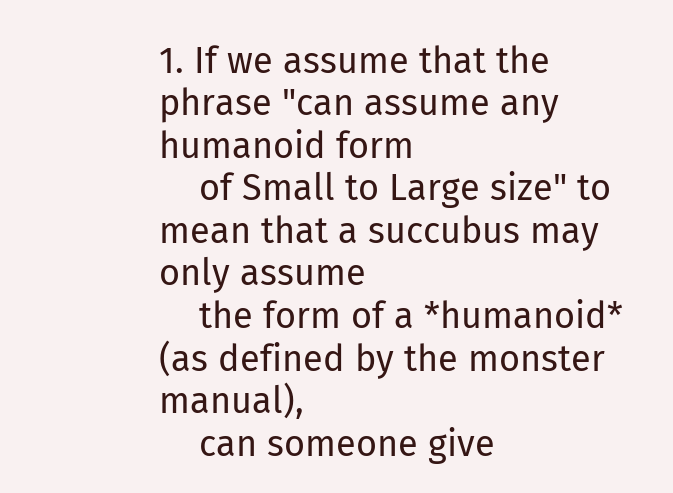1. If we assume that the phrase "can assume any humanoid form
    of Small to Large size" to mean that a succubus may only assume
    the form of a *humanoid* (as defined by the monster manual),
    can someone give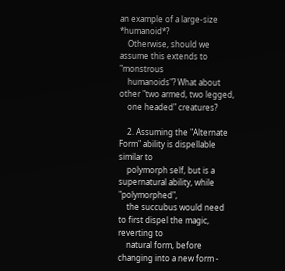an example of a large-size *humanoid*?
    Otherwise, should we assume this extends to "monstrous
    humanoids"? What about other "two armed, two legged,
    one headed" creatures?

    2. Assuming the "Alternate Form" ability is dispellable similar to
    polymorph self, but is a supernatural ability, while "polymorphed",
    the succubus would need to first dispel the magic, reverting to
    natural form, before changing into a new form -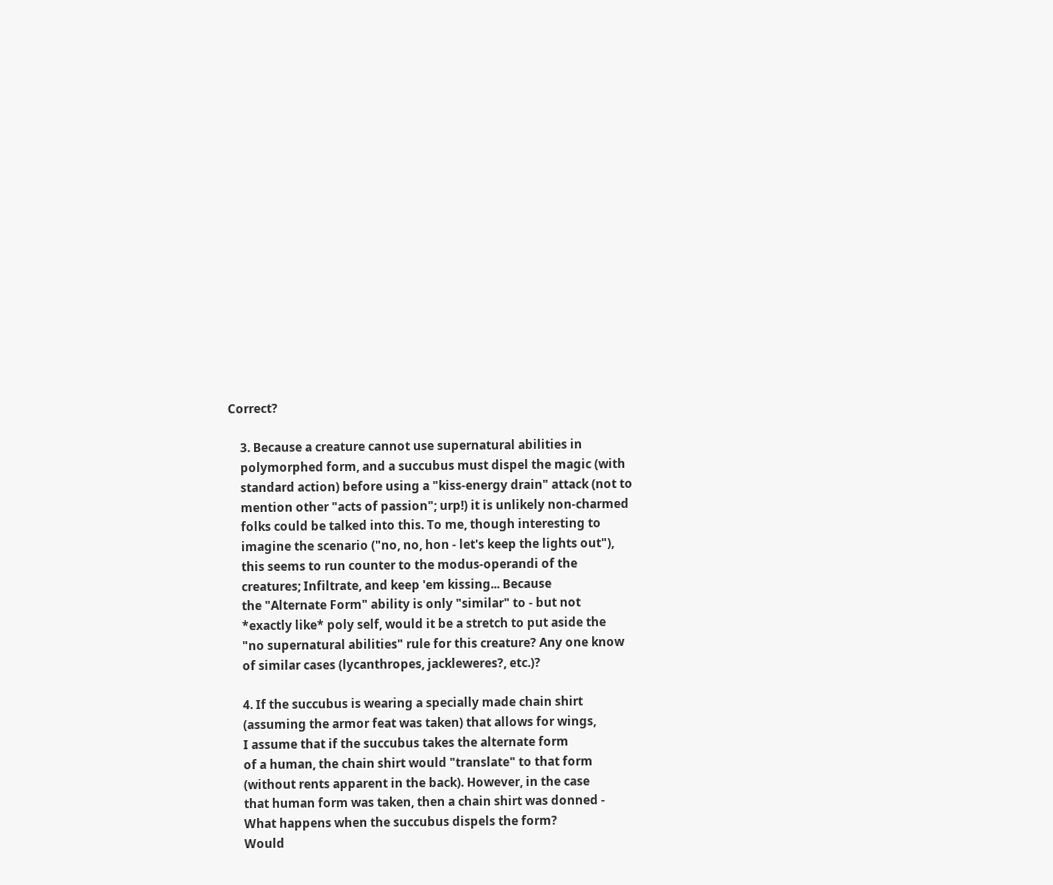Correct?

    3. Because a creature cannot use supernatural abilities in
    polymorphed form, and a succubus must dispel the magic (with
    standard action) before using a "kiss-energy drain" attack (not to
    mention other "acts of passion"; urp!) it is unlikely non-charmed
    folks could be talked into this. To me, though interesting to
    imagine the scenario ("no, no, hon - let's keep the lights out"),
    this seems to run counter to the modus-operandi of the
    creatures; Infiltrate, and keep 'em kissing... Because
    the "Alternate Form" ability is only "similar" to - but not
    *exactly like* poly self, would it be a stretch to put aside the
    "no supernatural abilities" rule for this creature? Any one know
    of similar cases (lycanthropes, jackleweres?, etc.)?

    4. If the succubus is wearing a specially made chain shirt
    (assuming the armor feat was taken) that allows for wings,
    I assume that if the succubus takes the alternate form
    of a human, the chain shirt would "translate" to that form
    (without rents apparent in the back). However, in the case
    that human form was taken, then a chain shirt was donned -
    What happens when the succubus dispels the form?
    Would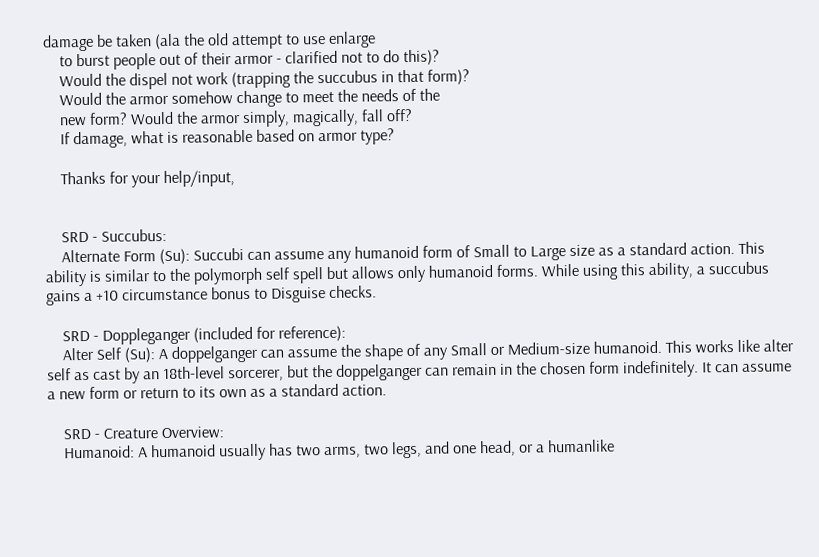damage be taken (ala the old attempt to use enlarge
    to burst people out of their armor - clarified not to do this)?
    Would the dispel not work (trapping the succubus in that form)?
    Would the armor somehow change to meet the needs of the
    new form? Would the armor simply, magically, fall off?
    If damage, what is reasonable based on armor type?

    Thanks for your help/input,


    SRD - Succubus:
    Alternate Form (Su): Succubi can assume any humanoid form of Small to Large size as a standard action. This ability is similar to the polymorph self spell but allows only humanoid forms. While using this ability, a succubus gains a +10 circumstance bonus to Disguise checks.

    SRD - Doppleganger (included for reference):
    Alter Self (Su): A doppelganger can assume the shape of any Small or Medium-size humanoid. This works like alter self as cast by an 18th-level sorcerer, but the doppelganger can remain in the chosen form indefinitely. It can assume a new form or return to its own as a standard action.

    SRD - Creature Overview:
    Humanoid: A humanoid usually has two arms, two legs, and one head, or a humanlike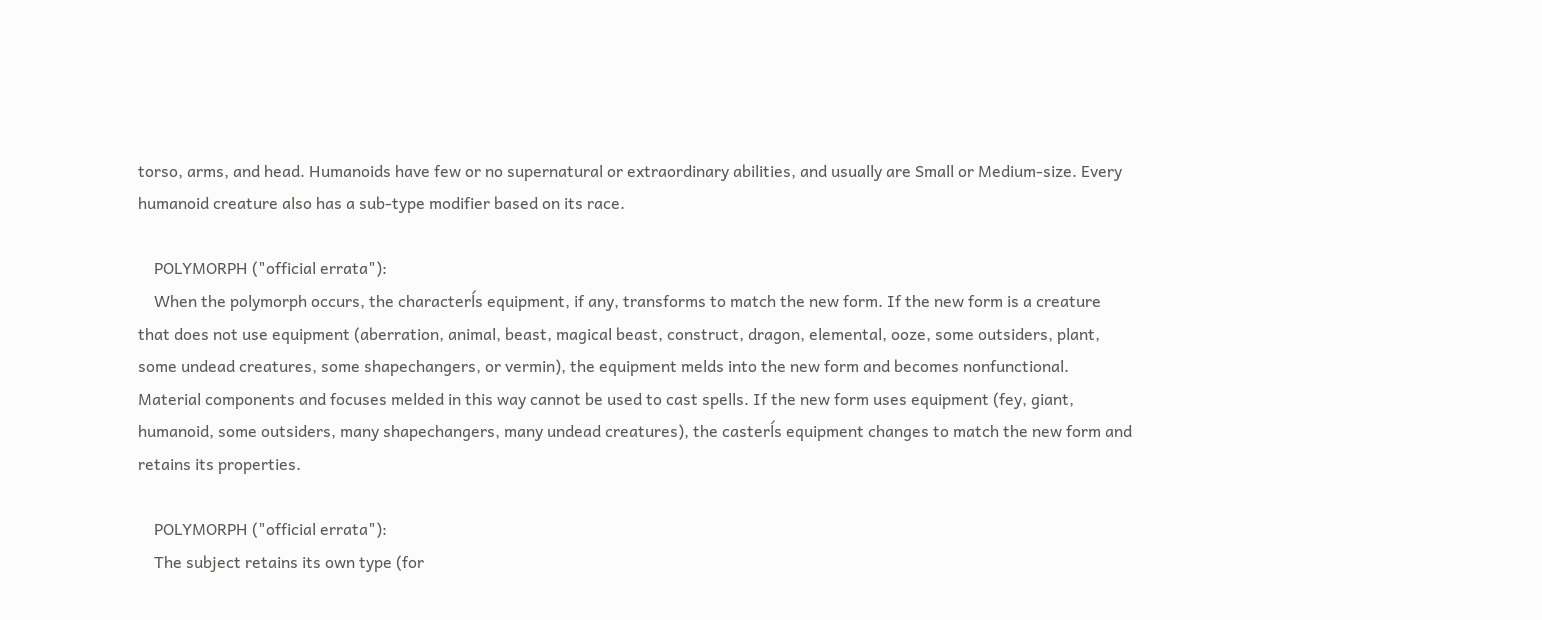torso, arms, and head. Humanoids have few or no supernatural or extraordinary abilities, and usually are Small or Medium-size. Every humanoid creature also has a sub-type modifier based on its race.

    POLYMORPH ("official errata"):
    When the polymorph occurs, the characterĺs equipment, if any, transforms to match the new form. If the new form is a creature that does not use equipment (aberration, animal, beast, magical beast, construct, dragon, elemental, ooze, some outsiders, plant, some undead creatures, some shapechangers, or vermin), the equipment melds into the new form and becomes nonfunctional. Material components and focuses melded in this way cannot be used to cast spells. If the new form uses equipment (fey, giant, humanoid, some outsiders, many shapechangers, many undead creatures), the casterĺs equipment changes to match the new form and retains its properties.

    POLYMORPH ("official errata"):
    The subject retains its own type (for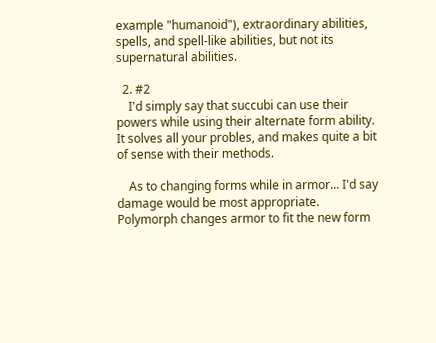example "humanoid"), extraordinary abilities, spells, and spell-like abilities, but not its supernatural abilities.

  2. #2
    I'd simply say that succubi can use their powers while using their alternate form ability. It solves all your probles, and makes quite a bit of sense with their methods.

    As to changing forms while in armor... I'd say damage would be most appropriate. Polymorph changes armor to fit the new form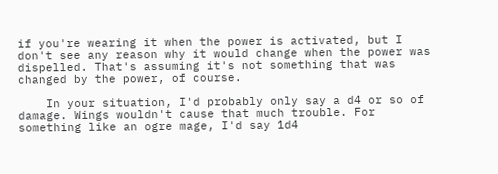if you're wearing it when the power is activated, but I don't see any reason why it would change when the power was dispelled. That's assuming it's not something that was changed by the power, of course.

    In your situation, I'd probably only say a d4 or so of damage. Wings wouldn't cause that much trouble. For something like an ogre mage, I'd say 1d4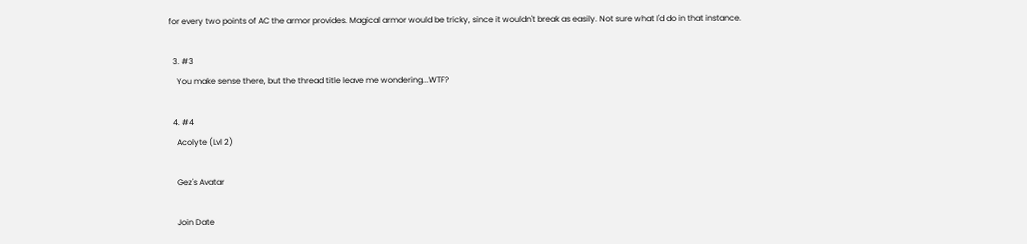for every two points of AC the armor provides. Magical armor would be tricky, since it wouldn't break as easily. Not sure what I'd do in that instance.

  3. #3
    You make sense there, but the thread title leave me wondering...WTF?

  4. #4
    Acolyte (Lvl 2)

    Gez's Avatar

    Join Date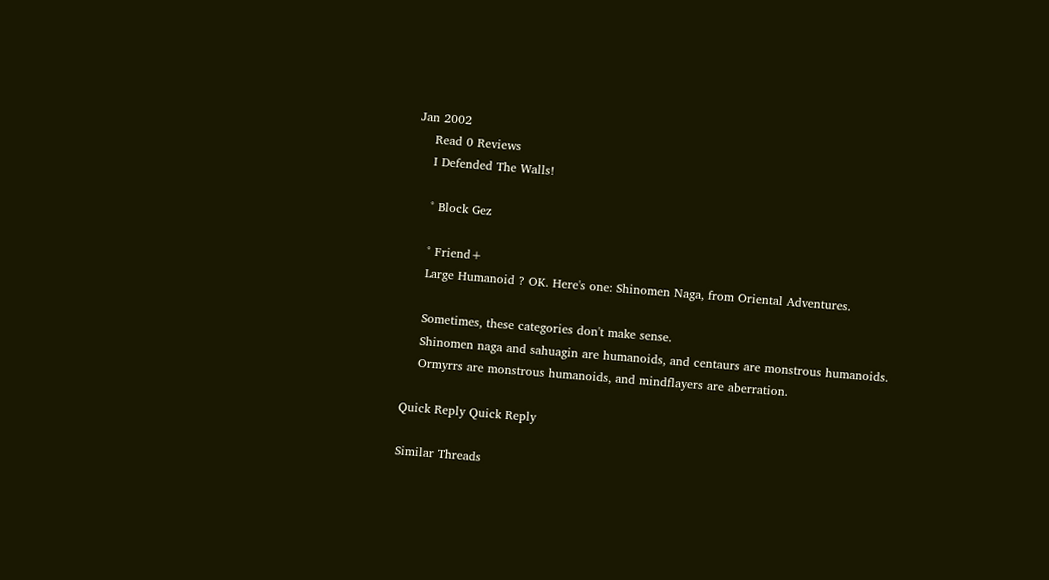Jan 2002
    Read 0 Reviews
    I Defended The Walls!

    ° Block Gez

    ° Friend+
    Large Humanoid ? OK. Here's one: Shinomen Naga, from Oriental Adventures.

    Sometimes, these categories don't make sense.
    Shinomen naga and sahuagin are humanoids, and centaurs are monstrous humanoids.
    Ormyrrs are monstrous humanoids, and mindflayers are aberration.

Quick Reply Quick Reply

Similar Threads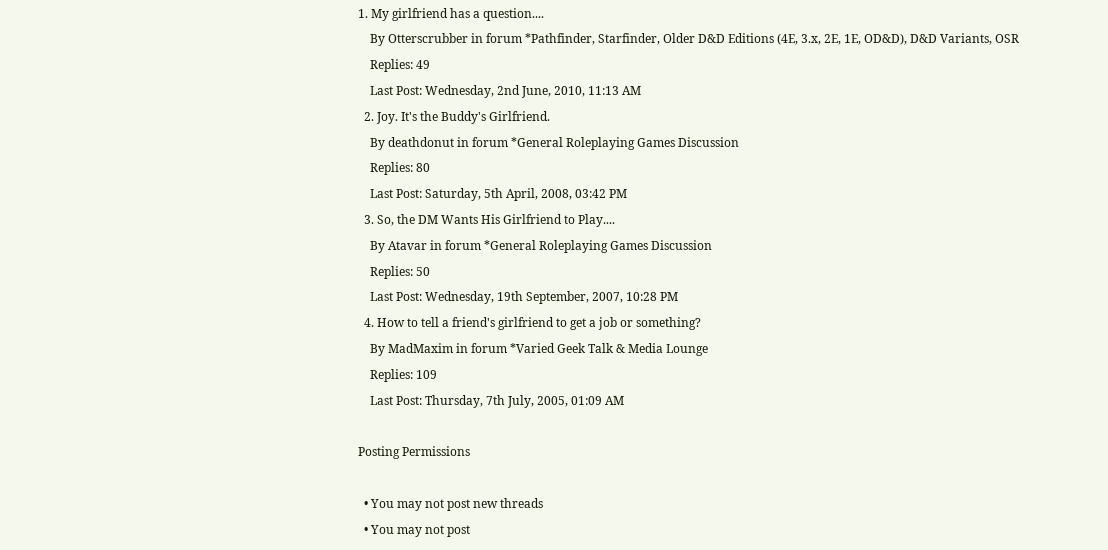1. My girlfriend has a question....
    By Otterscrubber in forum *Pathfinder, Starfinder, Older D&D Editions (4E, 3.x, 2E, 1E, OD&D), D&D Variants, OSR
    Replies: 49
    Last Post: Wednesday, 2nd June, 2010, 11:13 AM
  2. Joy. It's the Buddy's Girlfriend.
    By deathdonut in forum *General Roleplaying Games Discussion
    Replies: 80
    Last Post: Saturday, 5th April, 2008, 03:42 PM
  3. So, the DM Wants His Girlfriend to Play....
    By Atavar in forum *General Roleplaying Games Discussion
    Replies: 50
    Last Post: Wednesday, 19th September, 2007, 10:28 PM
  4. How to tell a friend's girlfriend to get a job or something?
    By MadMaxim in forum *Varied Geek Talk & Media Lounge
    Replies: 109
    Last Post: Thursday, 7th July, 2005, 01:09 AM

Posting Permissions

  • You may not post new threads
  • You may not post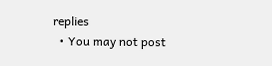replies
  • You may not post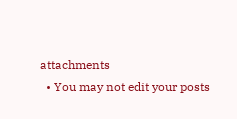attachments
  • You may not edit your posts